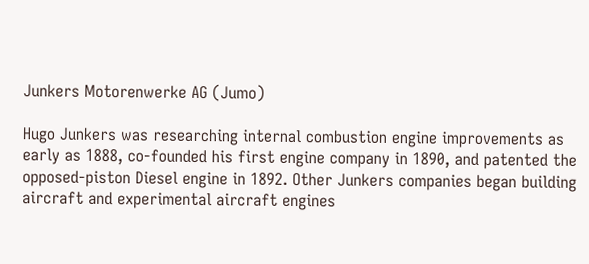Junkers Motorenwerke AG (Jumo)

Hugo Junkers was researching internal combustion engine improvements as early as 1888, co-founded his first engine company in 1890, and patented the opposed-piston Diesel engine in 1892. Other Junkers companies began building aircraft and experimental aircraft engines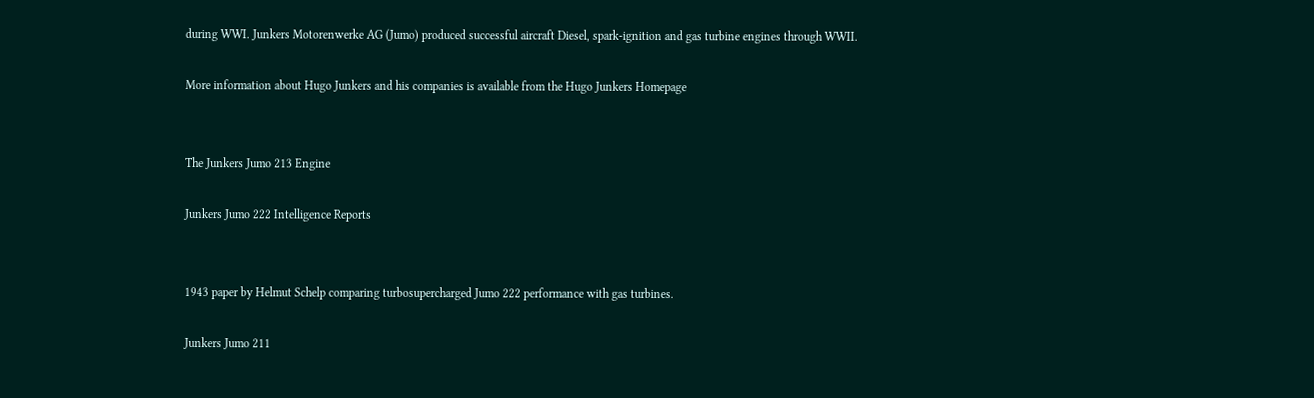during WWI. Junkers Motorenwerke AG (Jumo) produced successful aircraft Diesel, spark-ignition and gas turbine engines through WWII.

More information about Hugo Junkers and his companies is available from the Hugo Junkers Homepage


The Junkers Jumo 213 Engine

Junkers Jumo 222 Intelligence Reports


1943 paper by Helmut Schelp comparing turbosupercharged Jumo 222 performance with gas turbines.

Junkers Jumo 211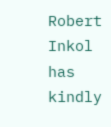Robert Inkol has kindly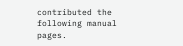contributed the following manual pages.